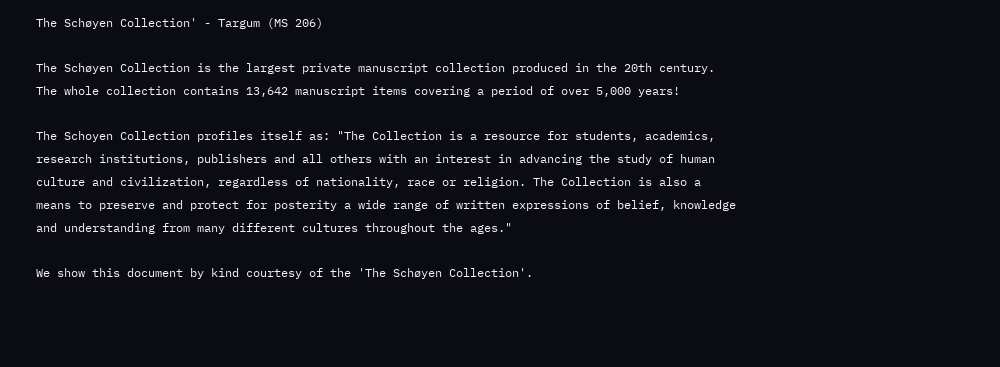The Schøyen Collection' - Targum (MS 206)

The Schøyen Collection is the largest private manuscript collection produced in the 20th century. The whole collection contains 13,642 manuscript items covering a period of over 5,000 years!

The Schoyen Collection profiles itself as: "The Collection is a resource for students, academics, research institutions, publishers and all others with an interest in advancing the study of human culture and civilization, regardless of nationality, race or religion. The Collection is also a means to preserve and protect for posterity a wide range of written expressions of belief, knowledge and understanding from many different cultures throughout the ages."

We show this document by kind courtesy of the 'The Schøyen Collection'.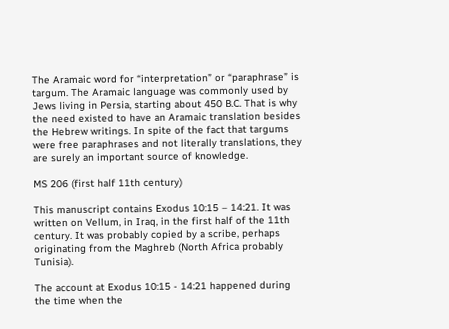The Aramaic word for “interpretation” or “paraphrase” is targum. The Aramaic language was commonly used by Jews living in Persia, starting about 450 B.C. That is why the need existed to have an Aramaic translation besides the Hebrew writings. In spite of the fact that targums were free paraphrases and not literally translations, they are surely an important source of knowledge.

MS 206 (first half 11th century)

This manuscript contains Exodus 10:15 – 14:21. It was written on Vellum, in Iraq, in the first half of the 11th century. It was probably copied by a scribe, perhaps originating from the Maghreb (North Africa probably Tunisia).

The account at Exodus 10:15 - 14:21 happened during the time when the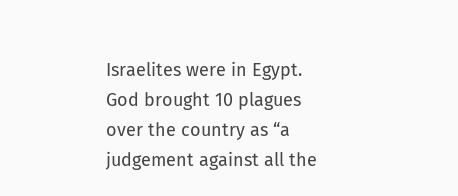Israelites were in Egypt. God brought 10 plagues over the country as “a judgement against all the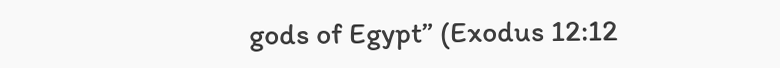gods of Egypt” (Exodus 12:12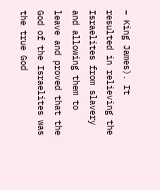– King James). It resulted in relieving the Israelites from slavery and allowing them to leave and proved that the God of the Israelites was the true God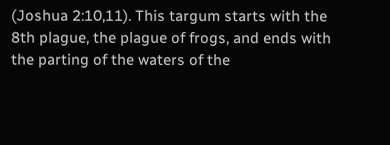(Joshua 2:10,11). This targum starts with the 8th plague, the plague of frogs, and ends with the parting of the waters of the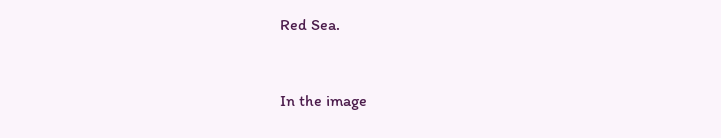Red Sea.



In the image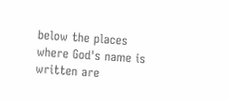below the places where God's name is written are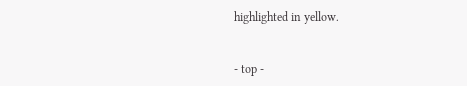highlighted in yellow.


- top -